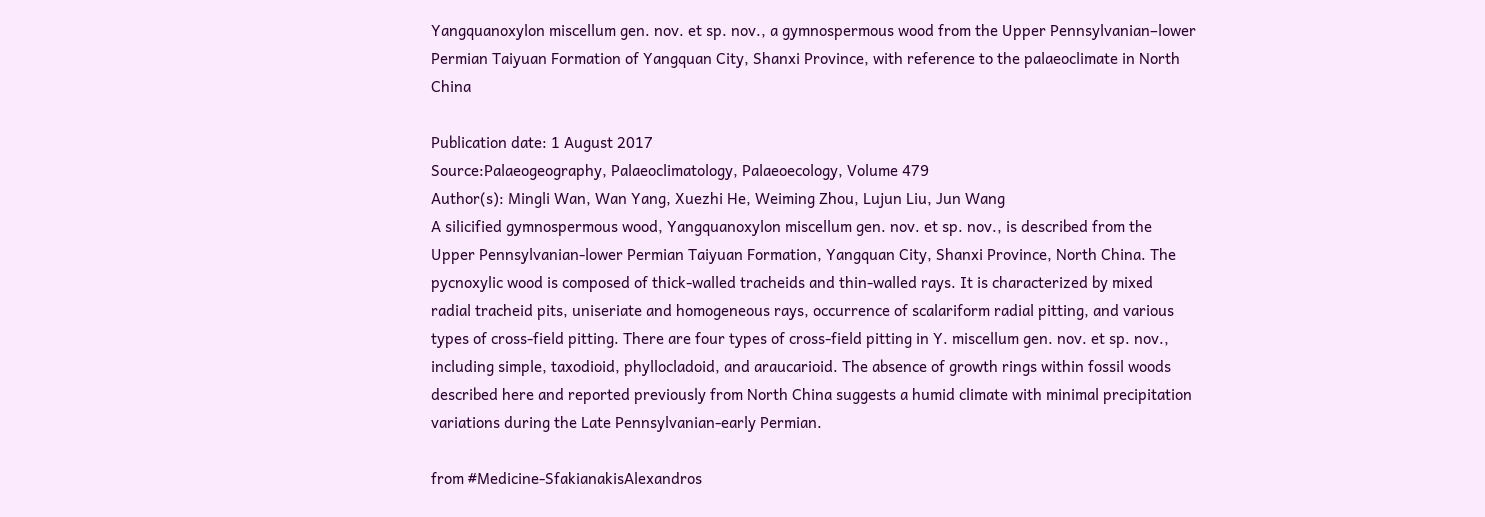Yangquanoxylon miscellum gen. nov. et sp. nov., a gymnospermous wood from the Upper Pennsylvanian–lower Permian Taiyuan Formation of Yangquan City, Shanxi Province, with reference to the palaeoclimate in North China

Publication date: 1 August 2017
Source:Palaeogeography, Palaeoclimatology, Palaeoecology, Volume 479
Author(s): Mingli Wan, Wan Yang, Xuezhi He, Weiming Zhou, Lujun Liu, Jun Wang
A silicified gymnospermous wood, Yangquanoxylon miscellum gen. nov. et sp. nov., is described from the Upper Pennsylvanian-lower Permian Taiyuan Formation, Yangquan City, Shanxi Province, North China. The pycnoxylic wood is composed of thick-walled tracheids and thin-walled rays. It is characterized by mixed radial tracheid pits, uniseriate and homogeneous rays, occurrence of scalariform radial pitting, and various types of cross-field pitting. There are four types of cross-field pitting in Y. miscellum gen. nov. et sp. nov., including simple, taxodioid, phyllocladoid, and araucarioid. The absence of growth rings within fossil woods described here and reported previously from North China suggests a humid climate with minimal precipitation variations during the Late Pennsylvanian-early Permian.

from #Medicine-SfakianakisAlexandros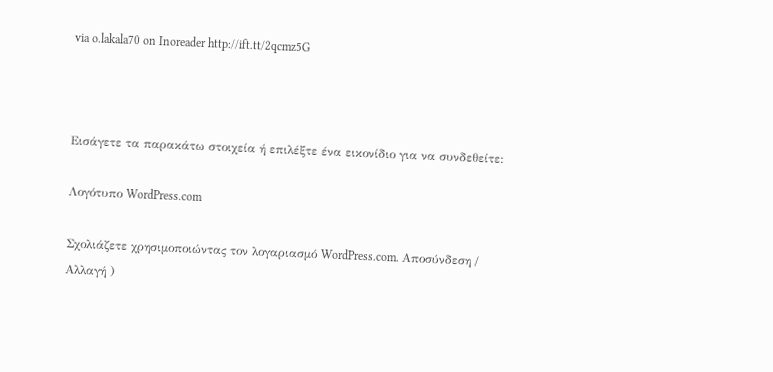via o.lakala70 on Inoreader http://ift.tt/2qcmz5G



Εισάγετε τα παρακάτω στοιχεία ή επιλέξτε ένα εικονίδιο για να συνδεθείτε:

Λογότυπο WordPress.com

Σχολιάζετε χρησιμοποιώντας τον λογαριασμό WordPress.com. Αποσύνδεση /  Αλλαγή )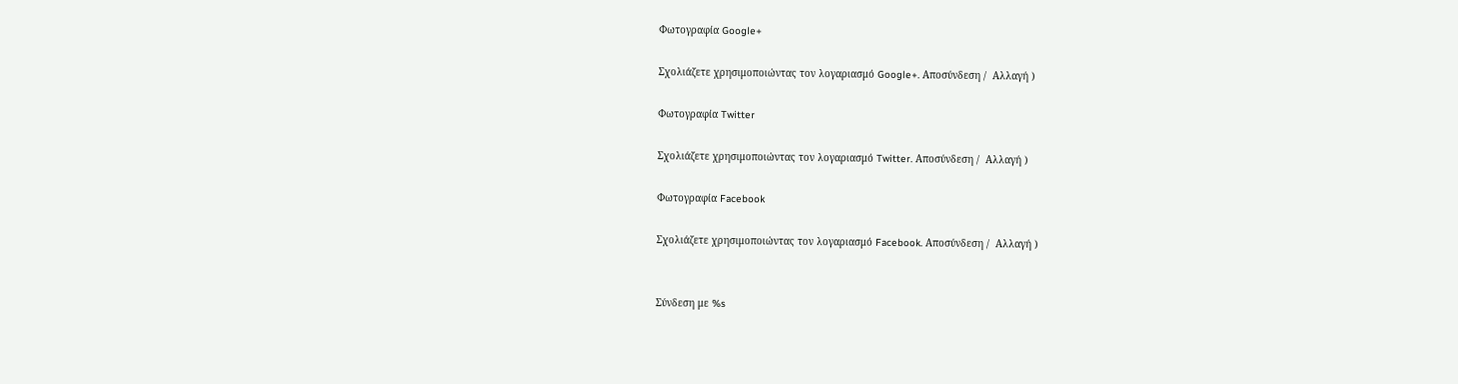Φωτογραφία Google+

Σχολιάζετε χρησιμοποιώντας τον λογαριασμό Google+. Αποσύνδεση /  Αλλαγή )

Φωτογραφία Twitter

Σχολιάζετε χρησιμοποιώντας τον λογαριασμό Twitter. Αποσύνδεση /  Αλλαγή )

Φωτογραφία Facebook

Σχολιάζετε χρησιμοποιώντας τον λογαριασμό Facebook. Αποσύνδεση /  Αλλαγή )


Σύνδεση με %s